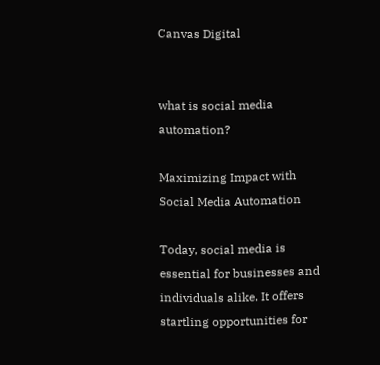Canvas Digital


what is social media automation?

Maximizing Impact with Social Media Automation

Today, social media is essential for businesses and individuals alike. It offers startling opportunities for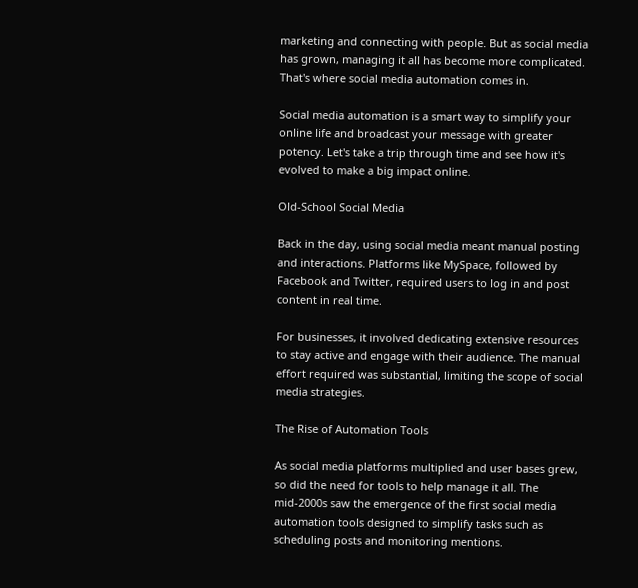marketing and connecting with people. But as social media has grown, managing it all has become more complicated. That's where social media automation comes in.

Social media automation is a smart way to simplify your online life and broadcast your message with greater potency. Let's take a trip through time and see how it's evolved to make a big impact online.

Old-School Social Media

Back in the day, using social media meant manual posting and interactions. Platforms like MySpace, followed by Facebook and Twitter, required users to log in and post content in real time.

For businesses, it involved dedicating extensive resources to stay active and engage with their audience. The manual effort required was substantial, limiting the scope of social media strategies.

The Rise of Automation Tools

As social media platforms multiplied and user bases grew, so did the need for tools to help manage it all. The mid-2000s saw the emergence of the first social media automation tools designed to simplify tasks such as scheduling posts and monitoring mentions.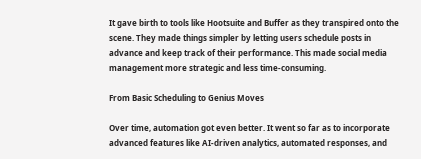It gave birth to tools like Hootsuite and Buffer as they transpired onto the scene. They made things simpler by letting users schedule posts in advance and keep track of their performance. This made social media management more strategic and less time-consuming.

From Basic Scheduling to Genius Moves

Over time, automation got even better. It went so far as to incorporate advanced features like AI-driven analytics, automated responses, and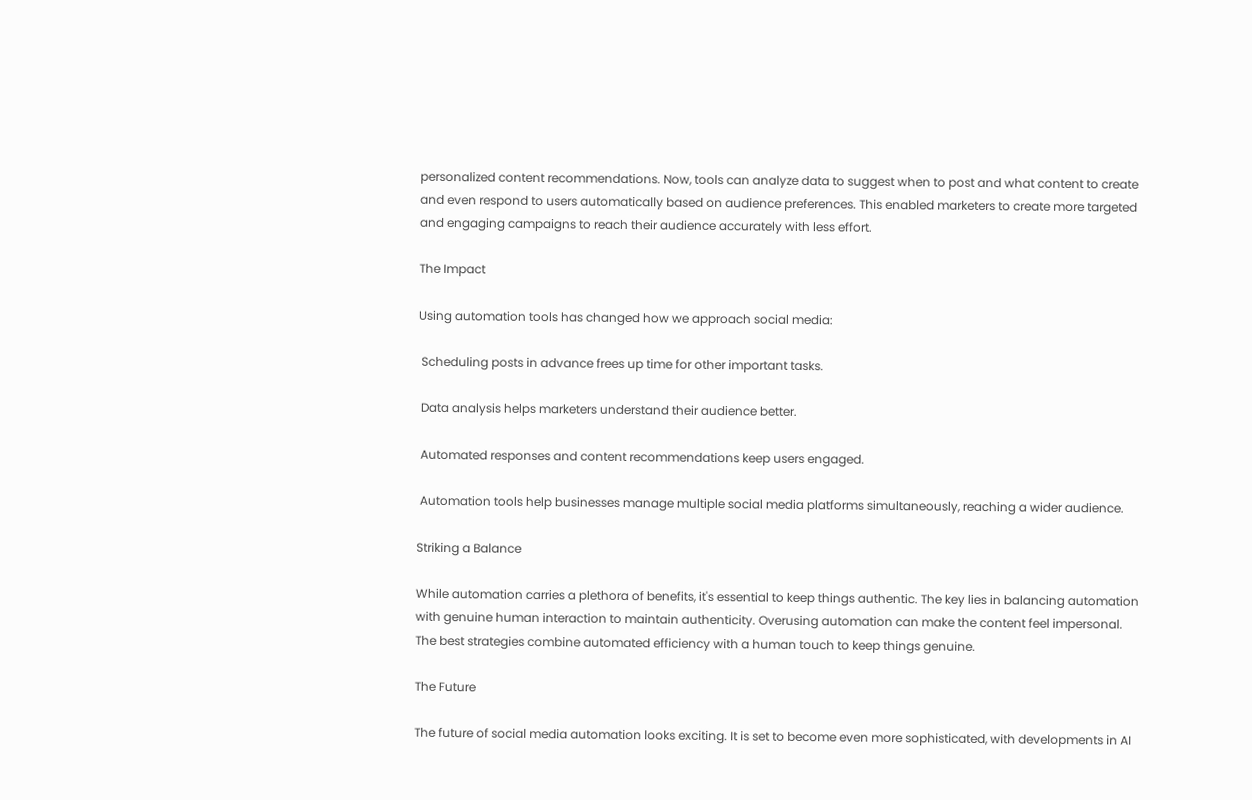personalized content recommendations. Now, tools can analyze data to suggest when to post and what content to create and even respond to users automatically based on audience preferences. This enabled marketers to create more targeted and engaging campaigns to reach their audience accurately with less effort.

The Impact

Using automation tools has changed how we approach social media:

 Scheduling posts in advance frees up time for other important tasks.

 Data analysis helps marketers understand their audience better.

 Automated responses and content recommendations keep users engaged.

 Automation tools help businesses manage multiple social media platforms simultaneously, reaching a wider audience.

Striking a Balance

While automation carries a plethora of benefits, it's essential to keep things authentic. The key lies in balancing automation with genuine human interaction to maintain authenticity. Overusing automation can make the content feel impersonal. The best strategies combine automated efficiency with a human touch to keep things genuine.

The Future

The future of social media automation looks exciting. It is set to become even more sophisticated, with developments in AI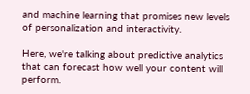and machine learning that promises new levels of personalization and interactivity.

Here, we're talking about predictive analytics that can forecast how well your content will perform.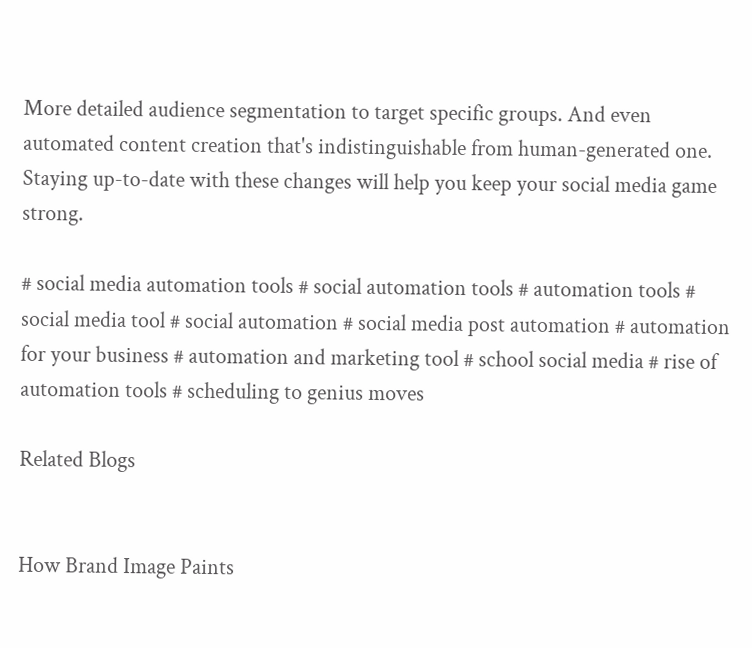More detailed audience segmentation to target specific groups. And even automated content creation that's indistinguishable from human-generated one. Staying up-to-date with these changes will help you keep your social media game strong.

# social media automation tools # social automation tools # automation tools # social media tool # social automation # social media post automation # automation for your business # automation and marketing tool # school social media # rise of automation tools # scheduling to genius moves

Related Blogs


How Brand Image Paints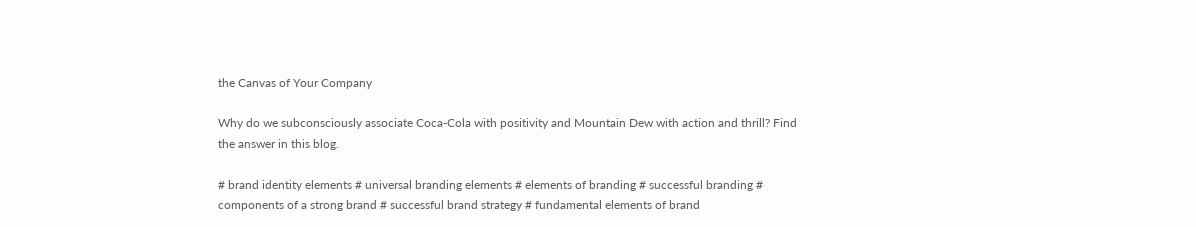the Canvas of Your Company

Why do we subconsciously associate Coca-Cola with positivity and Mountain Dew with action and thrill? Find the answer in this blog.

# brand identity elements # universal branding elements # elements of branding # successful branding # components of a strong brand # successful brand strategy # fundamental elements of brand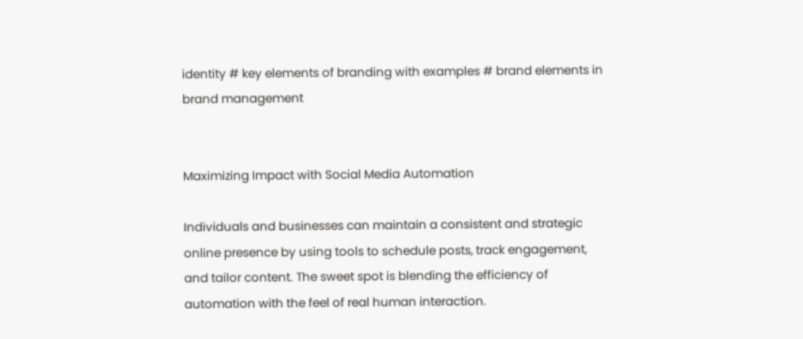identity # key elements of branding with examples # brand elements in brand management


Maximizing Impact with Social Media Automation

Individuals and businesses can maintain a consistent and strategic online presence by using tools to schedule posts, track engagement, and tailor content. The sweet spot is blending the efficiency of automation with the feel of real human interaction.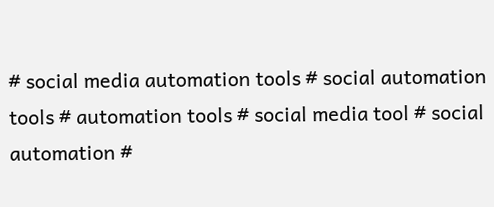# social media automation tools # social automation tools # automation tools # social media tool # social automation #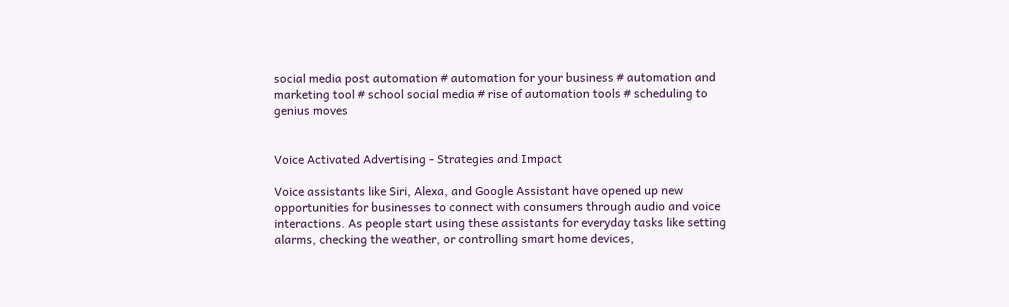social media post automation # automation for your business # automation and marketing tool # school social media # rise of automation tools # scheduling to genius moves


Voice Activated Advertising - Strategies and Impact

Voice assistants like Siri, Alexa, and Google Assistant have opened up new opportunities for businesses to connect with consumers through audio and voice interactions. As people start using these assistants for everyday tasks like setting alarms, checking the weather, or controlling smart home devices,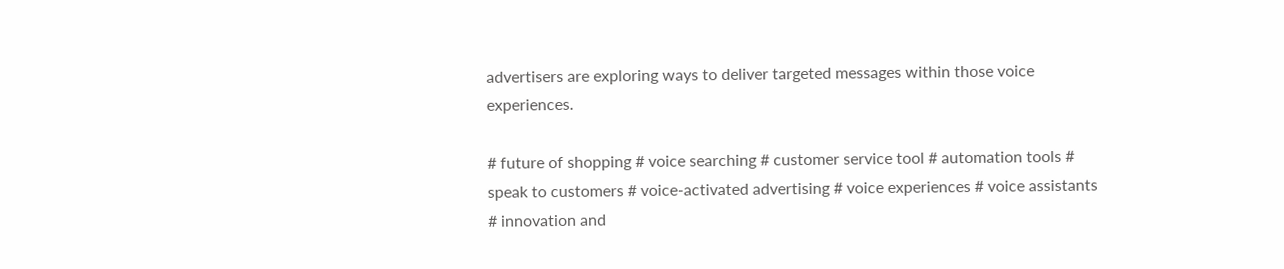advertisers are exploring ways to deliver targeted messages within those voice experiences.

# future of shopping # voice searching # customer service tool # automation tools # speak to customers # voice-activated advertising # voice experiences # voice assistants # innovation and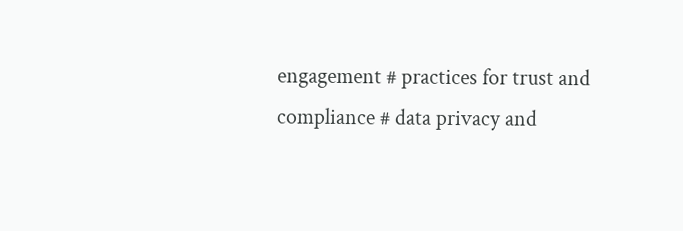engagement # practices for trust and compliance # data privacy and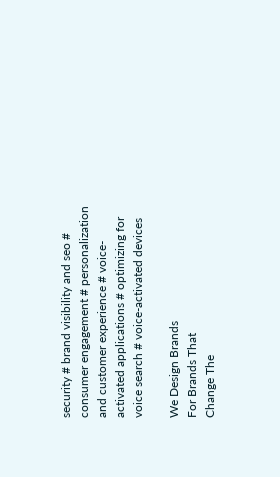security # brand visibility and seo # consumer engagement # personalization and customer experience # voice-activated applications # optimizing for voice search # voice-activated devices

We Design Brands
For Brands That
Change The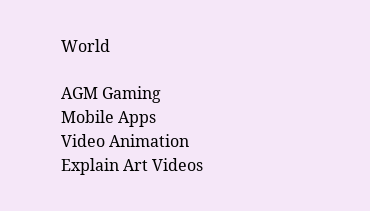World

AGM Gaming
Mobile Apps
Video Animation
Explain Art Videos